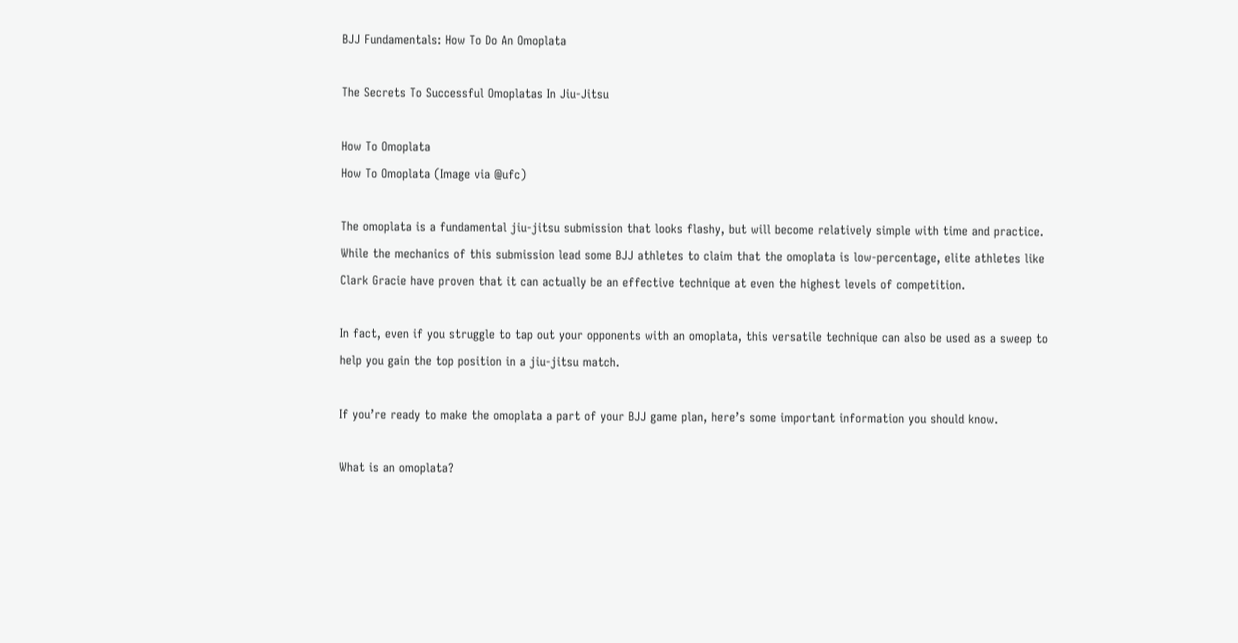BJJ Fundamentals: How To Do An Omoplata

The Secrets To Successful Omoplatas In Jiu-Jitsu

How To Omoplata
How To Omoplata (Image via @ufc)

The omoplata is a fundamental jiu-jitsu submission that looks flashy, but will become relatively simple with time and practice. While the mechanics of this submission lead some BJJ athletes to claim that the omoplata is low-percentage, elite athletes like Clark Gracie have proven that it can actually be an effective technique at even the highest levels of competition.

In fact, even if you struggle to tap out your opponents with an omoplata, this versatile technique can also be used as a sweep to help you gain the top position in a jiu-jitsu match.

If you’re ready to make the omoplata a part of your BJJ game plan, here’s some important information you should know.

What is an omoplata?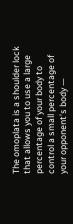The omoplata is a shoulder lock that allows you to use a large percentage of your body to control a small percentage of your opponent’s body —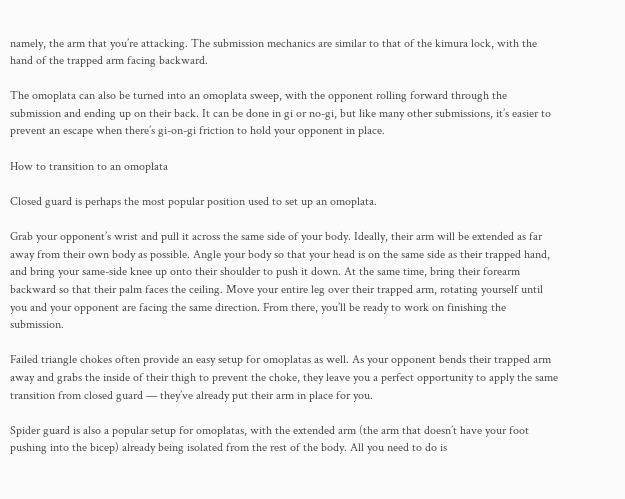namely, the arm that you’re attacking. The submission mechanics are similar to that of the kimura lock, with the hand of the trapped arm facing backward.

The omoplata can also be turned into an omoplata sweep, with the opponent rolling forward through the submission and ending up on their back. It can be done in gi or no-gi, but like many other submissions, it’s easier to prevent an escape when there’s gi-on-gi friction to hold your opponent in place.

How to transition to an omoplata

Closed guard is perhaps the most popular position used to set up an omoplata.

Grab your opponent’s wrist and pull it across the same side of your body. Ideally, their arm will be extended as far away from their own body as possible. Angle your body so that your head is on the same side as their trapped hand, and bring your same-side knee up onto their shoulder to push it down. At the same time, bring their forearm backward so that their palm faces the ceiling. Move your entire leg over their trapped arm, rotating yourself until you and your opponent are facing the same direction. From there, you’ll be ready to work on finishing the submission.

Failed triangle chokes often provide an easy setup for omoplatas as well. As your opponent bends their trapped arm away and grabs the inside of their thigh to prevent the choke, they leave you a perfect opportunity to apply the same transition from closed guard — they’ve already put their arm in place for you.

Spider guard is also a popular setup for omoplatas, with the extended arm (the arm that doesn’t have your foot pushing into the bicep) already being isolated from the rest of the body. All you need to do is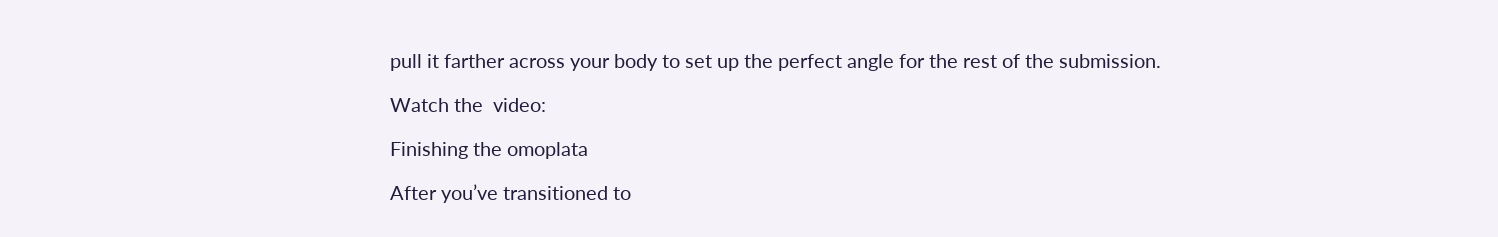pull it farther across your body to set up the perfect angle for the rest of the submission.

Watch the  video:

Finishing the omoplata

After you’ve transitioned to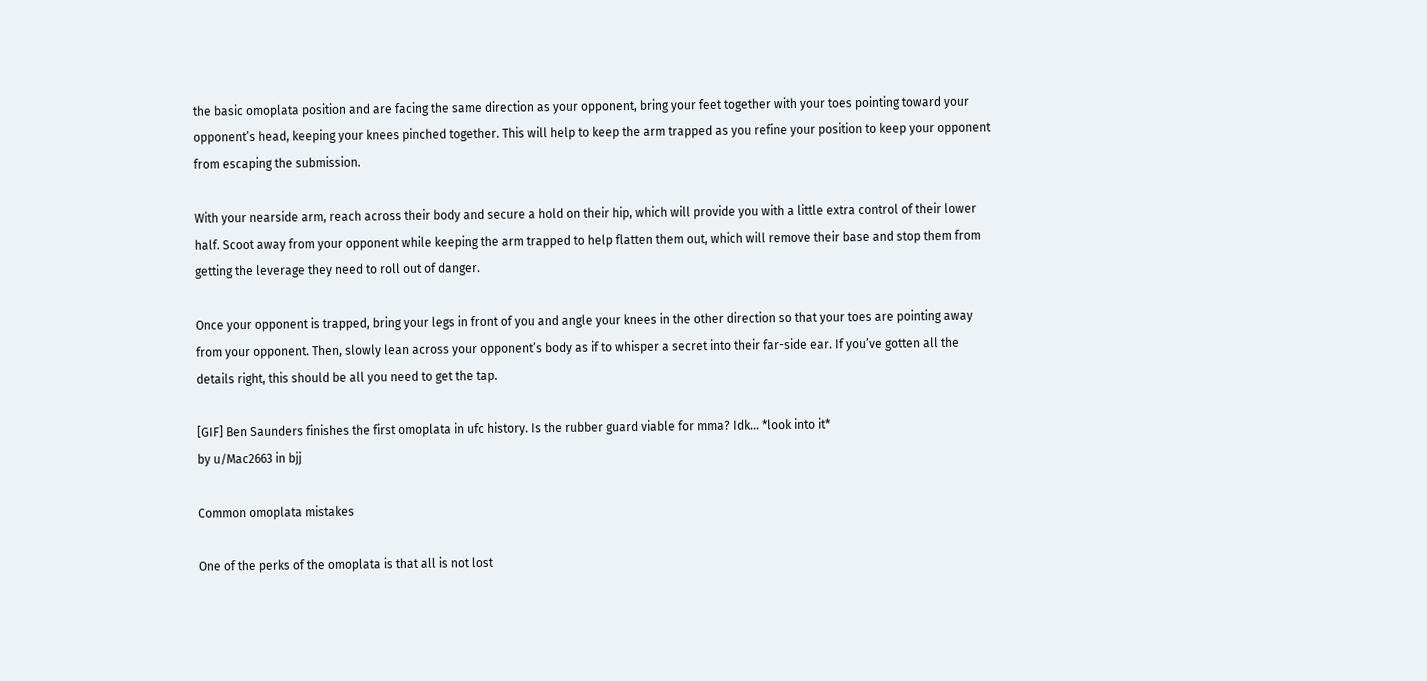the basic omoplata position and are facing the same direction as your opponent, bring your feet together with your toes pointing toward your opponent’s head, keeping your knees pinched together. This will help to keep the arm trapped as you refine your position to keep your opponent from escaping the submission.

With your nearside arm, reach across their body and secure a hold on their hip, which will provide you with a little extra control of their lower half. Scoot away from your opponent while keeping the arm trapped to help flatten them out, which will remove their base and stop them from getting the leverage they need to roll out of danger.

Once your opponent is trapped, bring your legs in front of you and angle your knees in the other direction so that your toes are pointing away from your opponent. Then, slowly lean across your opponent’s body as if to whisper a secret into their far-side ear. If you’ve gotten all the details right, this should be all you need to get the tap.

[GIF] Ben Saunders finishes the first omoplata in ufc history. Is the rubber guard viable for mma? Idk… *look into it*
by u/Mac2663 in bjj

Common omoplata mistakes

One of the perks of the omoplata is that all is not lost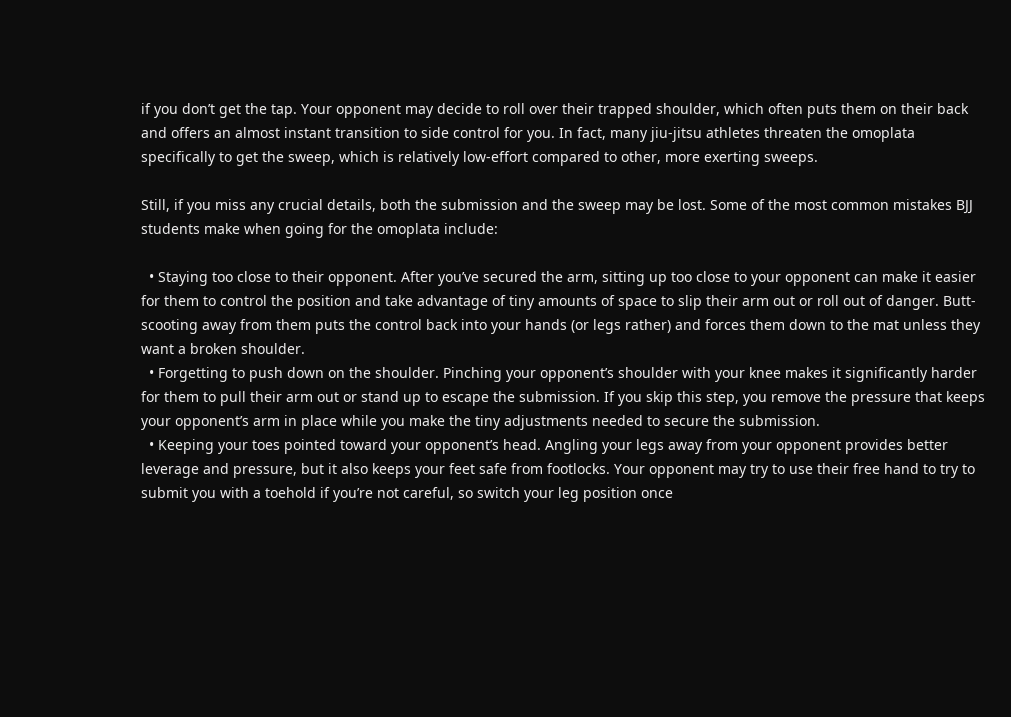if you don’t get the tap. Your opponent may decide to roll over their trapped shoulder, which often puts them on their back and offers an almost instant transition to side control for you. In fact, many jiu-jitsu athletes threaten the omoplata specifically to get the sweep, which is relatively low-effort compared to other, more exerting sweeps.

Still, if you miss any crucial details, both the submission and the sweep may be lost. Some of the most common mistakes BJJ students make when going for the omoplata include:

  • Staying too close to their opponent. After you’ve secured the arm, sitting up too close to your opponent can make it easier for them to control the position and take advantage of tiny amounts of space to slip their arm out or roll out of danger. Butt-scooting away from them puts the control back into your hands (or legs rather) and forces them down to the mat unless they want a broken shoulder.
  • Forgetting to push down on the shoulder. Pinching your opponent’s shoulder with your knee makes it significantly harder for them to pull their arm out or stand up to escape the submission. If you skip this step, you remove the pressure that keeps your opponent’s arm in place while you make the tiny adjustments needed to secure the submission.
  • Keeping your toes pointed toward your opponent’s head. Angling your legs away from your opponent provides better leverage and pressure, but it also keeps your feet safe from footlocks. Your opponent may try to use their free hand to try to submit you with a toehold if you’re not careful, so switch your leg position once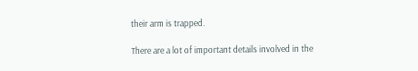their arm is trapped.

There are a lot of important details involved in the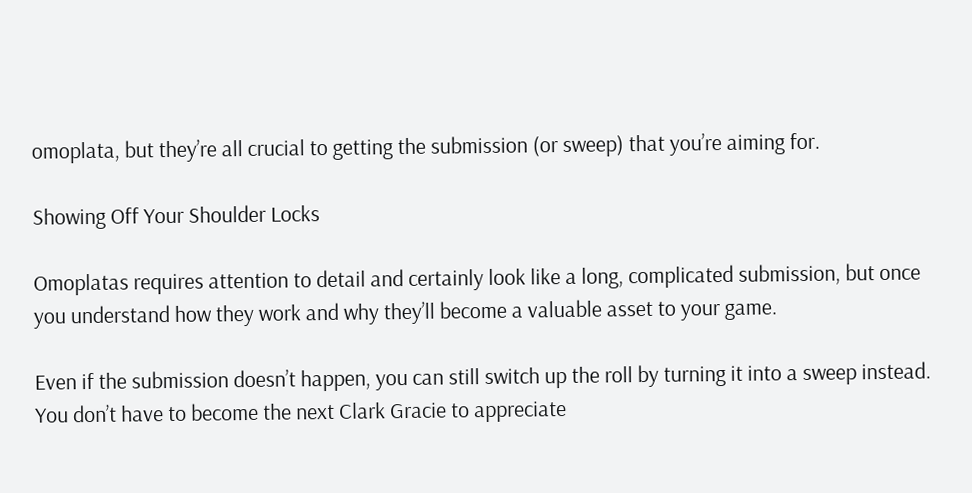omoplata, but they’re all crucial to getting the submission (or sweep) that you’re aiming for.

Showing Off Your Shoulder Locks

Omoplatas requires attention to detail and certainly look like a long, complicated submission, but once you understand how they work and why they’ll become a valuable asset to your game.

Even if the submission doesn’t happen, you can still switch up the roll by turning it into a sweep instead. You don’t have to become the next Clark Gracie to appreciate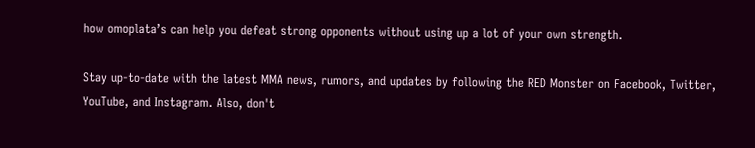how omoplata’s can help you defeat strong opponents without using up a lot of your own strength.

Stay up-to-date with the latest MMA news, rumors, and updates by following the RED Monster on Facebook, Twitter, YouTube, and Instagram. Also, don't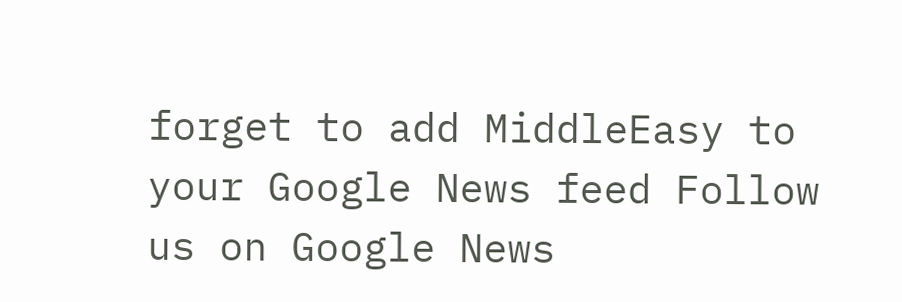forget to add MiddleEasy to your Google News feed Follow us on Google News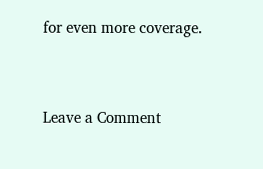for even more coverage.


Leave a Comment